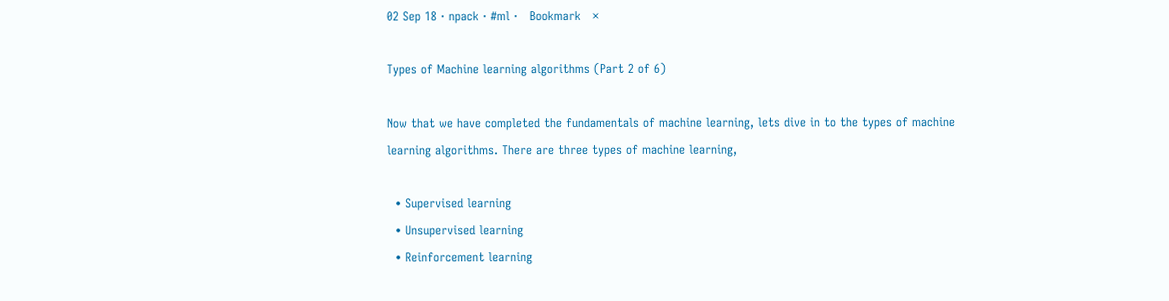02 Sep 18 · npack · #ml ·   Bookmark   ×

Types of Machine learning algorithms (Part 2 of 6)

Now that we have completed the fundamentals of machine learning, lets dive in to the types of machine learning algorithms. There are three types of machine learning,

  • Supervised learning
  • Unsupervised learning
  • Reinforcement learning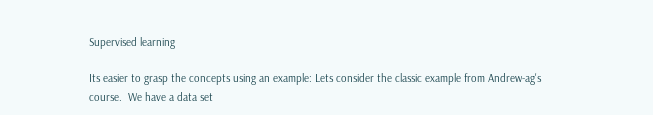Supervised learning

Its easier to grasp the concepts using an example: Lets consider the classic example from Andrew-ag's course.  We have a data set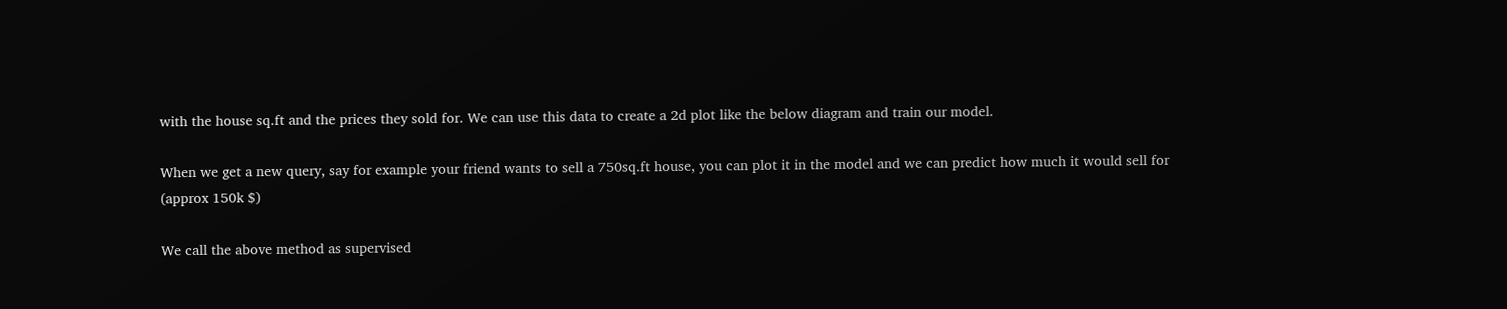with the house sq.ft and the prices they sold for. We can use this data to create a 2d plot like the below diagram and train our model.

When we get a new query, say for example your friend wants to sell a 750sq.ft house, you can plot it in the model and we can predict how much it would sell for (approx 150k $)

We call the above method as supervised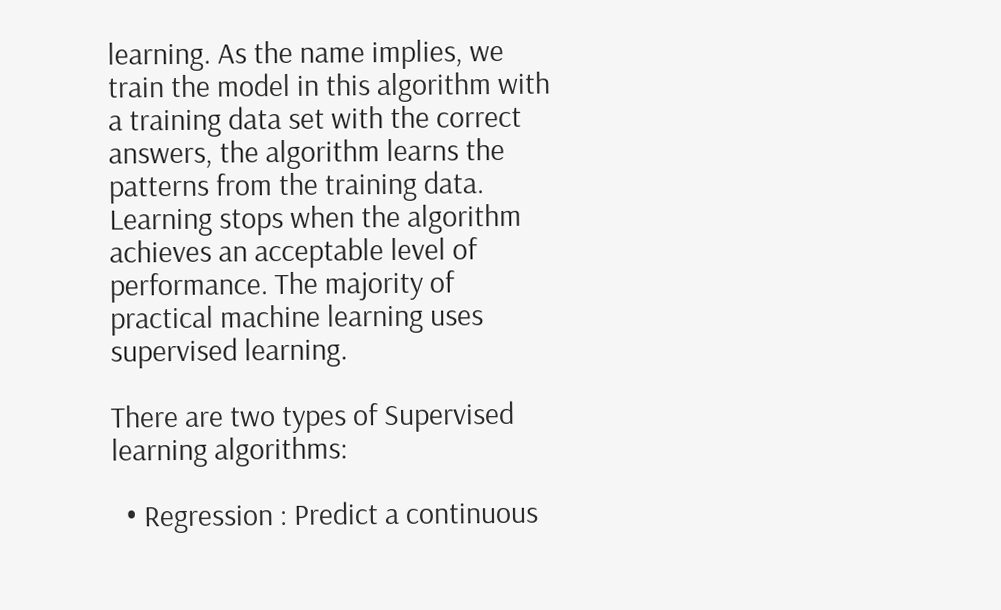learning. As the name implies, we train the model in this algorithm with a training data set with the correct answers, the algorithm learns the patterns from the training data. Learning stops when the algorithm achieves an acceptable level of performance. The majority of practical machine learning uses supervised learning.

There are two types of Supervised learning algorithms:

  • Regression : Predict a continuous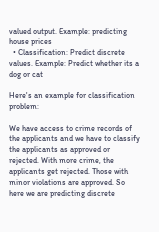valued output. Example: predicting house prices
  • Classification: Predict discrete values. Example: Predict whether its a dog or cat

Here's an example for classification problem:

We have access to crime records of the applicants and we have to classify the applicants as approved or rejected. With more crime, the applicants get rejected. Those with minor violations are approved. So here we are predicting discrete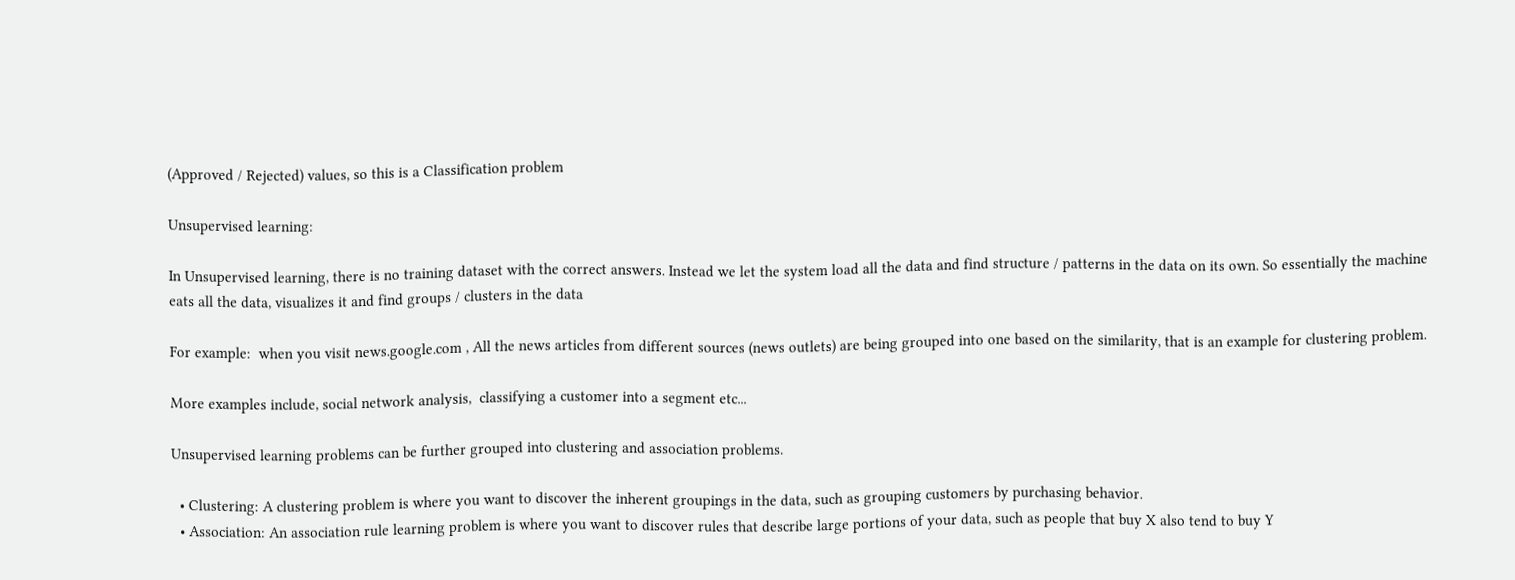(Approved / Rejected) values, so this is a Classification problem

Unsupervised learning:

In Unsupervised learning, there is no training dataset with the correct answers. Instead we let the system load all the data and find structure / patterns in the data on its own. So essentially the machine eats all the data, visualizes it and find groups / clusters in the data

For example:  when you visit news.google.com , All the news articles from different sources (news outlets) are being grouped into one based on the similarity, that is an example for clustering problem.

More examples include, social network analysis,  classifying a customer into a segment etc...

Unsupervised learning problems can be further grouped into clustering and association problems.

  • Clustering: A clustering problem is where you want to discover the inherent groupings in the data, such as grouping customers by purchasing behavior.
  • Association: An association rule learning problem is where you want to discover rules that describe large portions of your data, such as people that buy X also tend to buy Y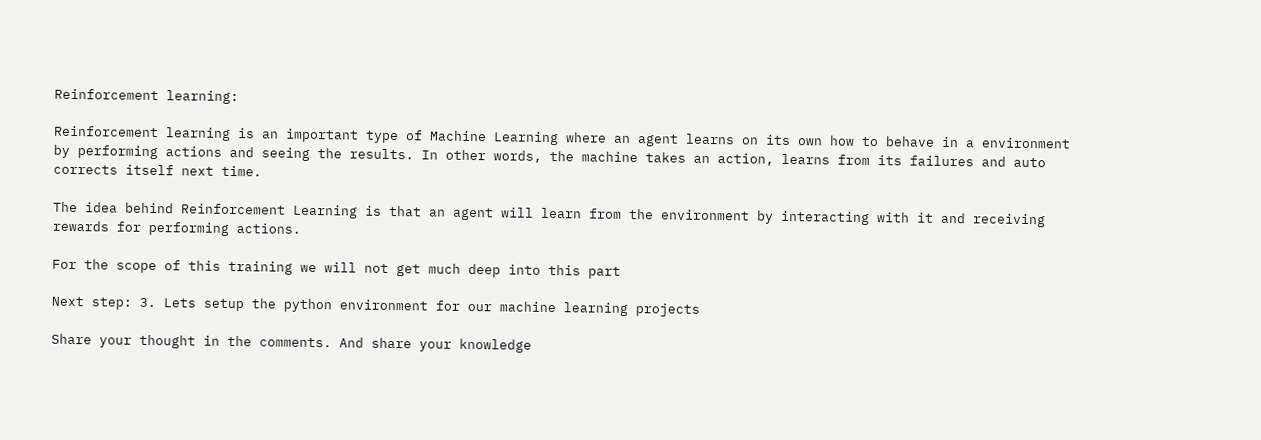Reinforcement learning:

Reinforcement learning is an important type of Machine Learning where an agent learns on its own how to behave in a environment by performing actions and seeing the results. In other words, the machine takes an action, learns from its failures and auto corrects itself next time.

The idea behind Reinforcement Learning is that an agent will learn from the environment by interacting with it and receiving rewards for performing actions.

For the scope of this training we will not get much deep into this part

Next step: 3. Lets setup the python environment for our machine learning projects

Share your thought in the comments. And share your knowledge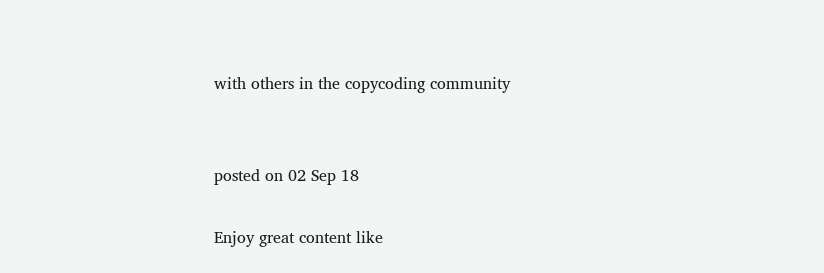with others in the copycoding community


posted on 02 Sep 18

Enjoy great content like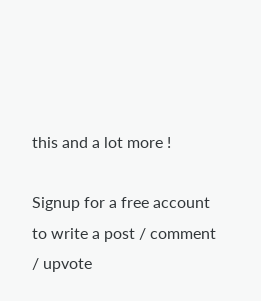this and a lot more !

Signup for a free account to write a post / comment / upvote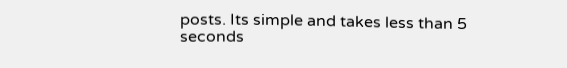posts. Its simple and takes less than 5 seconds